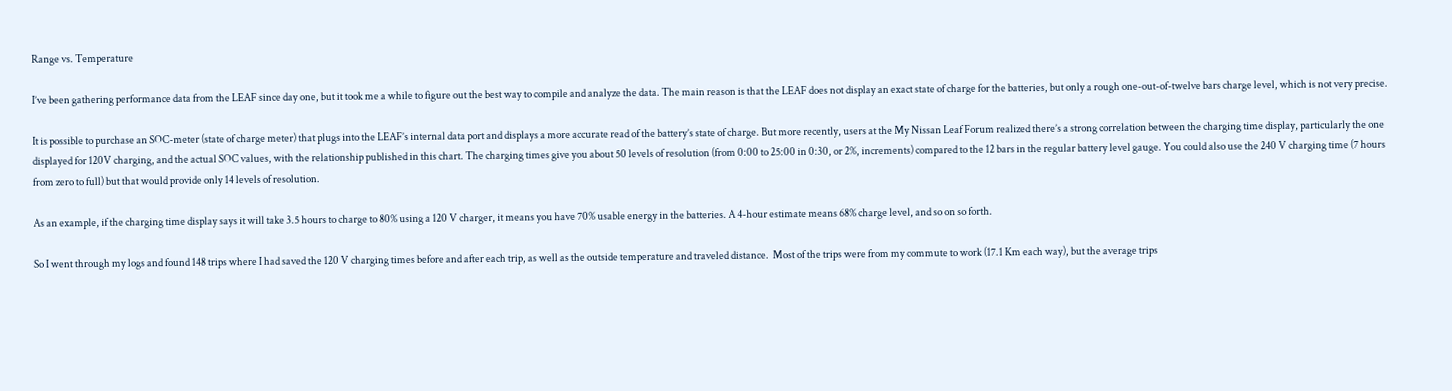Range vs. Temperature

I’ve been gathering performance data from the LEAF since day one, but it took me a while to figure out the best way to compile and analyze the data. The main reason is that the LEAF does not display an exact state of charge for the batteries, but only a rough one-out-of-twelve bars charge level, which is not very precise.

It is possible to purchase an SOC-meter (state of charge meter) that plugs into the LEAF’s internal data port and displays a more accurate read of the battery’s state of charge. But more recently, users at the My Nissan Leaf Forum realized there’s a strong correlation between the charging time display, particularly the one displayed for 120V charging, and the actual SOC values, with the relationship published in this chart. The charging times give you about 50 levels of resolution (from 0:00 to 25:00 in 0:30, or 2%, increments) compared to the 12 bars in the regular battery level gauge. You could also use the 240 V charging time (7 hours from zero to full) but that would provide only 14 levels of resolution.

As an example, if the charging time display says it will take 3.5 hours to charge to 80% using a 120 V charger, it means you have 70% usable energy in the batteries. A 4-hour estimate means 68% charge level, and so on so forth.

So I went through my logs and found 148 trips where I had saved the 120 V charging times before and after each trip, as well as the outside temperature and traveled distance.  Most of the trips were from my commute to work (17.1 Km each way), but the average trips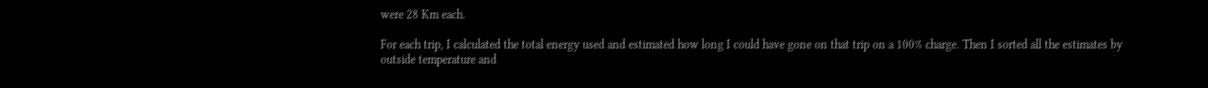were 28 Km each.

For each trip, I calculated the total energy used and estimated how long I could have gone on that trip on a 100% charge. Then I sorted all the estimates by outside temperature and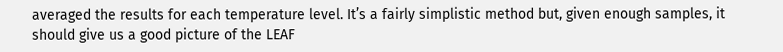averaged the results for each temperature level. It’s a fairly simplistic method but, given enough samples, it should give us a good picture of the LEAF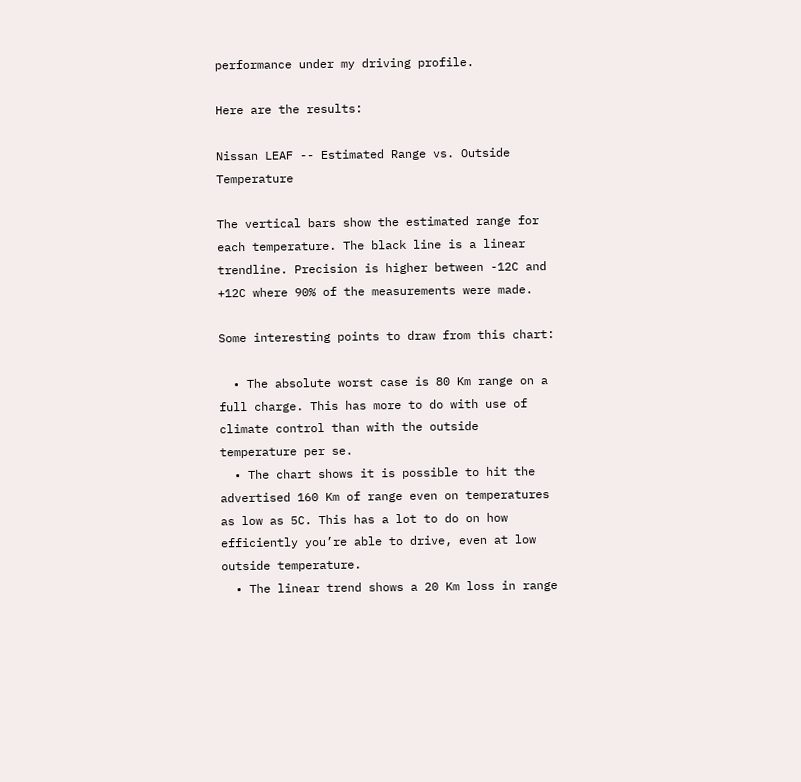performance under my driving profile.

Here are the results:

Nissan LEAF -- Estimated Range vs. Outside Temperature

The vertical bars show the estimated range for each temperature. The black line is a linear trendline. Precision is higher between -12C and +12C where 90% of the measurements were made.

Some interesting points to draw from this chart:

  • The absolute worst case is 80 Km range on a full charge. This has more to do with use of climate control than with the outside temperature per se.
  • The chart shows it is possible to hit the advertised 160 Km of range even on temperatures as low as 5C. This has a lot to do on how efficiently you’re able to drive, even at low outside temperature.
  • The linear trend shows a 20 Km loss in range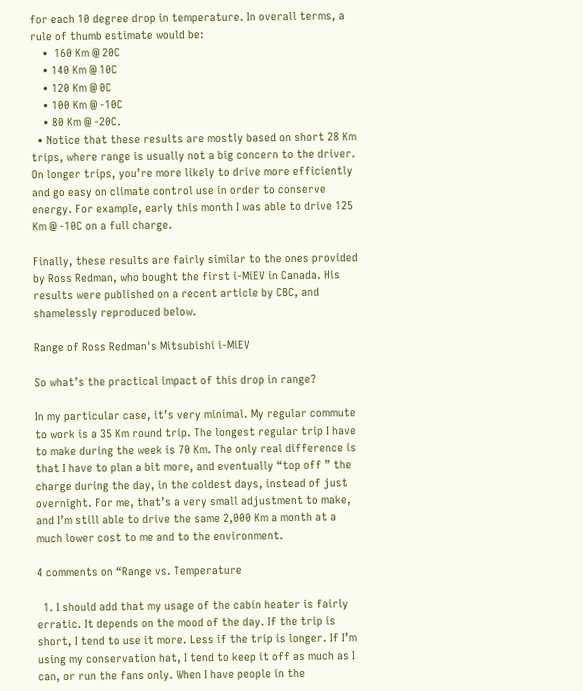for each 10 degree drop in temperature. In overall terms, a rule of thumb estimate would be:
    •  160 Km @ 20C
    • 140 Km @ 10C
    • 120 Km @ 0C
    • 100 Km @ -10C
    • 80 Km @ -20C.
  • Notice that these results are mostly based on short 28 Km trips, where range is usually not a big concern to the driver. On longer trips, you’re more likely to drive more efficiently and go easy on climate control use in order to conserve energy. For example, early this month I was able to drive 125 Km @ -10C on a full charge.

Finally, these results are fairly similar to the ones provided by Ross Redman, who bought the first i-MiEV in Canada. His results were published on a recent article by CBC, and shamelessly reproduced below.

Range of Ross Redman's Mitsubishi i-MiEV

So what’s the practical impact of this drop in range?

In my particular case, it’s very minimal. My regular commute to work is a 35 Km round trip. The longest regular trip I have to make during the week is 70 Km. The only real difference is that I have to plan a bit more, and eventually “top off ” the charge during the day, in the coldest days, instead of just overnight. For me, that’s a very small adjustment to make, and I’m still able to drive the same 2,000 Km a month at a much lower cost to me and to the environment.

4 comments on “Range vs. Temperature

  1. I should add that my usage of the cabin heater is fairly erratic. It depends on the mood of the day. If the trip is short, I tend to use it more. Less if the trip is longer. If I’m using my conservation hat, I tend to keep it off as much as I can, or run the fans only. When I have people in the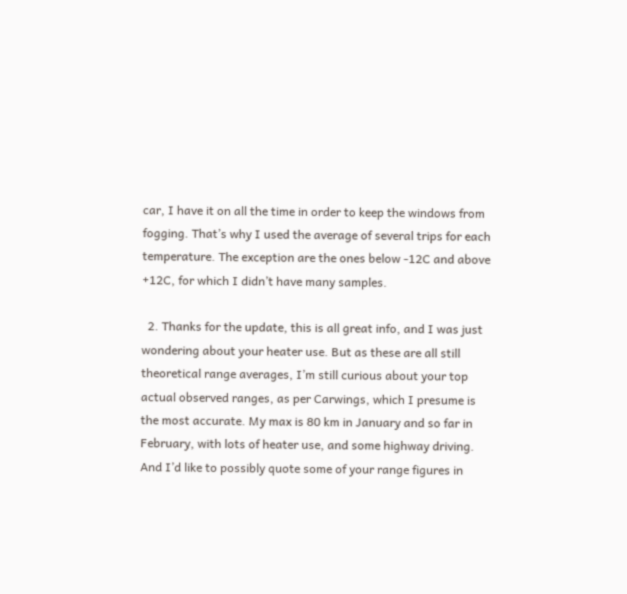car, I have it on all the time in order to keep the windows from fogging. That’s why I used the average of several trips for each temperature. The exception are the ones below -12C and above +12C, for which I didn’t have many samples.

  2. Thanks for the update, this is all great info, and I was just wondering about your heater use. But as these are all still theoretical range averages, I’m still curious about your top actual observed ranges, as per Carwings, which I presume is the most accurate. My max is 80 km in January and so far in February, with lots of heater use, and some highway driving. And I’d like to possibly quote some of your range figures in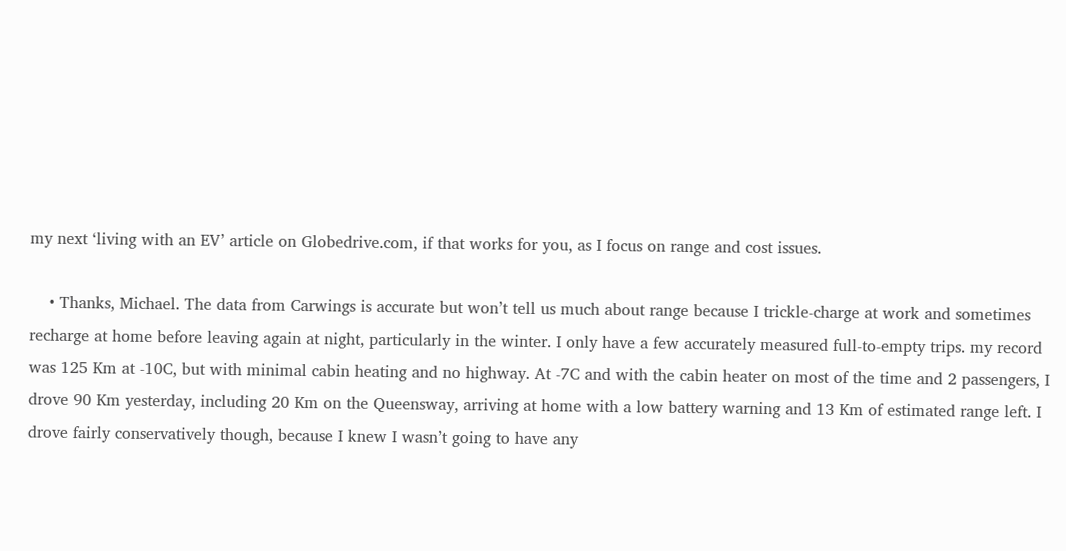my next ‘living with an EV’ article on Globedrive.com, if that works for you, as I focus on range and cost issues.

    • Thanks, Michael. The data from Carwings is accurate but won’t tell us much about range because I trickle-charge at work and sometimes recharge at home before leaving again at night, particularly in the winter. I only have a few accurately measured full-to-empty trips. my record was 125 Km at -10C, but with minimal cabin heating and no highway. At -7C and with the cabin heater on most of the time and 2 passengers, I drove 90 Km yesterday, including 20 Km on the Queensway, arriving at home with a low battery warning and 13 Km of estimated range left. I drove fairly conservatively though, because I knew I wasn’t going to have any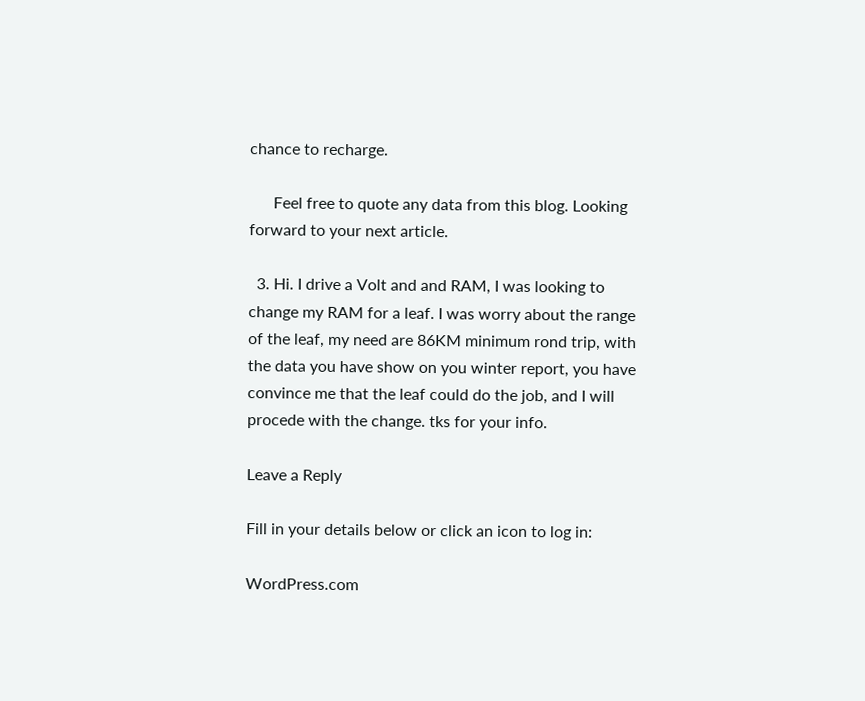chance to recharge.

      Feel free to quote any data from this blog. Looking forward to your next article.

  3. Hi. I drive a Volt and and RAM, I was looking to change my RAM for a leaf. I was worry about the range of the leaf, my need are 86KM minimum rond trip, with the data you have show on you winter report, you have convince me that the leaf could do the job, and I will procede with the change. tks for your info.

Leave a Reply

Fill in your details below or click an icon to log in:

WordPress.com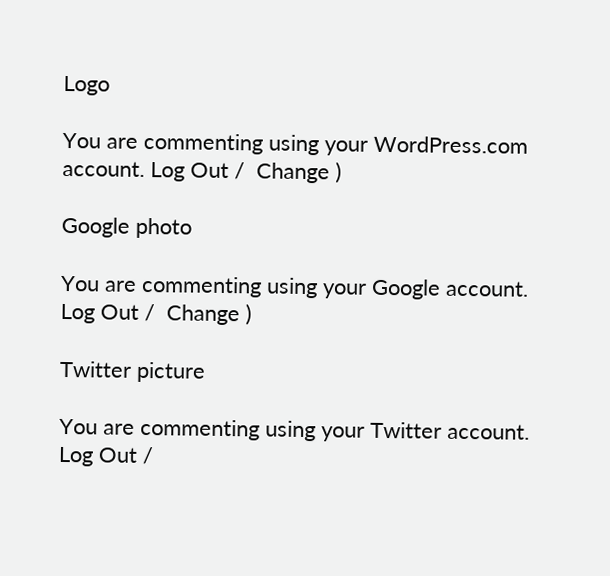Logo

You are commenting using your WordPress.com account. Log Out /  Change )

Google photo

You are commenting using your Google account. Log Out /  Change )

Twitter picture

You are commenting using your Twitter account. Log Out /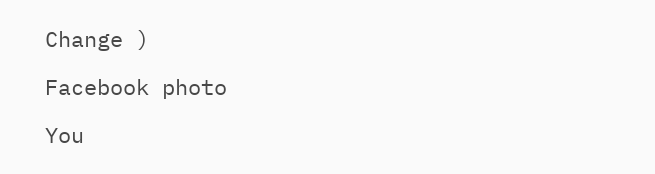Change )

Facebook photo

You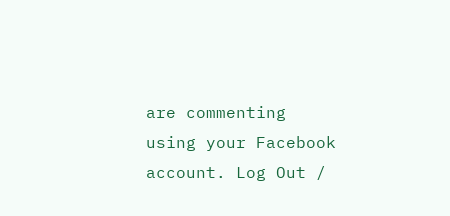are commenting using your Facebook account. Log Out /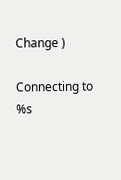Change )

Connecting to %s